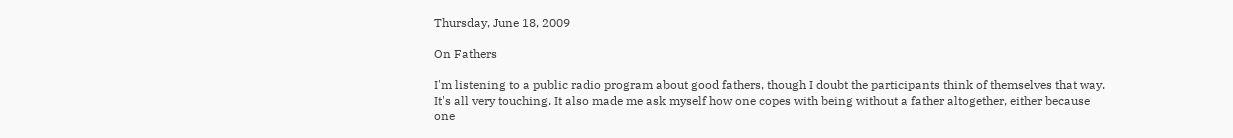Thursday, June 18, 2009

On Fathers

I'm listening to a public radio program about good fathers, though I doubt the participants think of themselves that way. It's all very touching. It also made me ask myself how one copes with being without a father altogether, either because one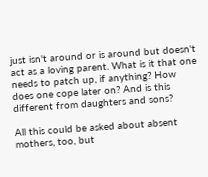just isn't around or is around but doesn't act as a loving parent. What is it that one needs to patch up, if anything? How does one cope later on? And is this different from daughters and sons?

All this could be asked about absent mothers, too, but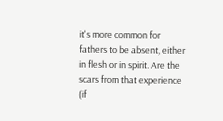it's more common for fathers to be absent, either in flesh or in spirit. Are the scars from that experience (if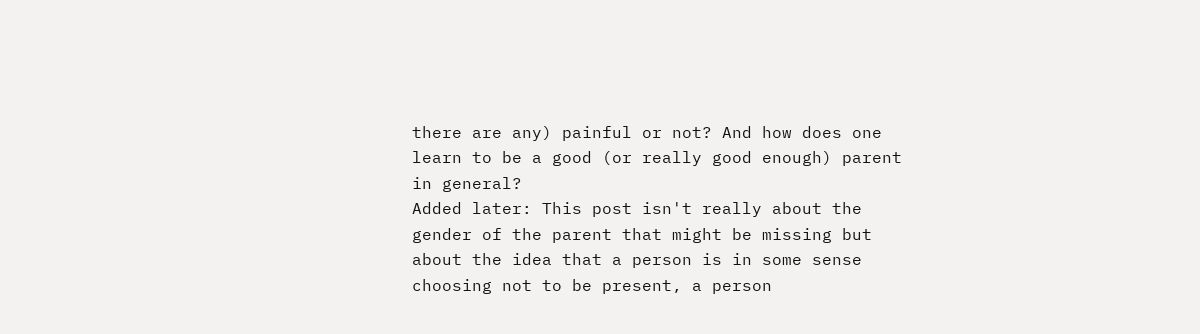there are any) painful or not? And how does one learn to be a good (or really good enough) parent in general?
Added later: This post isn't really about the gender of the parent that might be missing but about the idea that a person is in some sense choosing not to be present, a person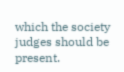which the society judges should be present.